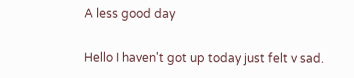A less good day

Hello I haven't got up today just felt v sad.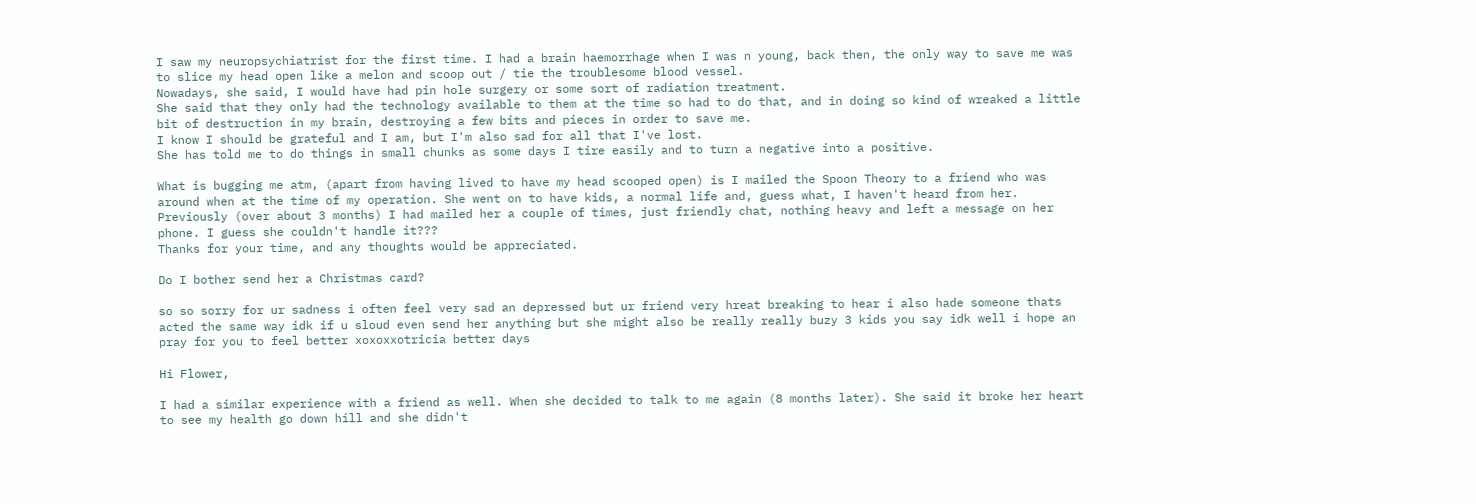I saw my neuropsychiatrist for the first time. I had a brain haemorrhage when I was n young, back then, the only way to save me was to slice my head open like a melon and scoop out / tie the troublesome blood vessel.
Nowadays, she said, I would have had pin hole surgery or some sort of radiation treatment.
She said that they only had the technology available to them at the time so had to do that, and in doing so kind of wreaked a little bit of destruction in my brain, destroying a few bits and pieces in order to save me.
I know I should be grateful and I am, but I'm also sad for all that I've lost.
She has told me to do things in small chunks as some days I tire easily and to turn a negative into a positive.

What is bugging me atm, (apart from having lived to have my head scooped open) is I mailed the Spoon Theory to a friend who was around when at the time of my operation. She went on to have kids, a normal life and, guess what, I haven't heard from her. Previously (over about 3 months) I had mailed her a couple of times, just friendly chat, nothing heavy and left a message on her phone. I guess she couldn't handle it???
Thanks for your time, and any thoughts would be appreciated.

Do I bother send her a Christmas card?

so so sorry for ur sadness i often feel very sad an depressed but ur friend very hreat breaking to hear i also hade someone thats acted the same way idk if u sloud even send her anything but she might also be really really buzy 3 kids you say idk well i hope an pray for you to feel better xoxoxxotricia better days

Hi Flower,

I had a similar experience with a friend as well. When she decided to talk to me again (8 months later). She said it broke her heart to see my health go down hill and she didn't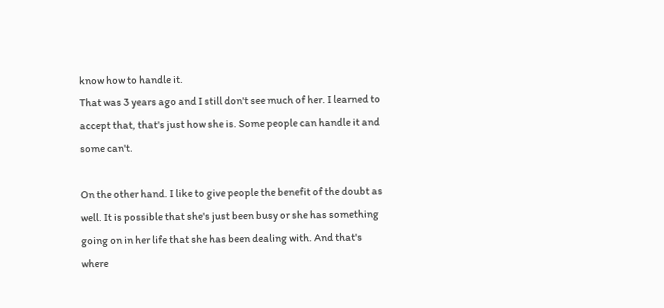know how to handle it.
That was 3 years ago and I still don't see much of her. I learned to accept that, that's just how she is. Some people can handle it and some can't.

On the other hand. I like to give people the benefit of the doubt as well. It is possible that she's just been busy or she has something going on in her life that she has been dealing with. And that's where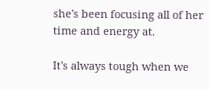she's been focusing all of her time and energy at.

It's always tough when we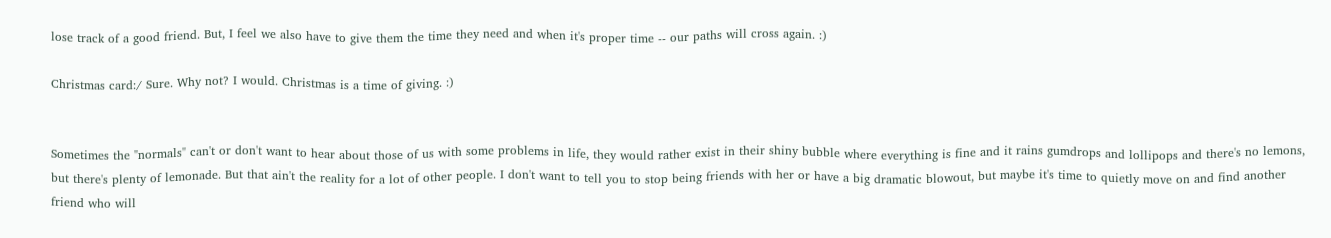lose track of a good friend. But, I feel we also have to give them the time they need and when it's proper time -- our paths will cross again. :)

Christmas card:/ Sure. Why not? I would. Christmas is a time of giving. :)


Sometimes the "normals" can't or don't want to hear about those of us with some problems in life, they would rather exist in their shiny bubble where everything is fine and it rains gumdrops and lollipops and there's no lemons, but there's plenty of lemonade. But that ain't the reality for a lot of other people. I don't want to tell you to stop being friends with her or have a big dramatic blowout, but maybe it's time to quietly move on and find another friend who will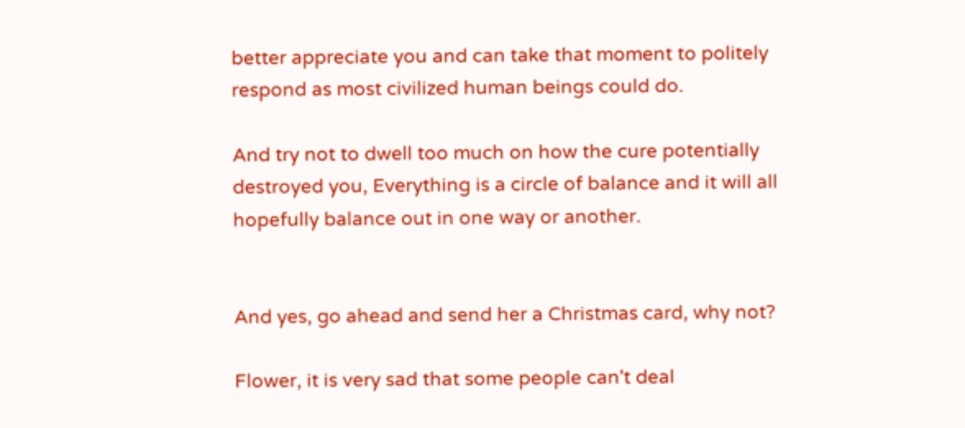better appreciate you and can take that moment to politely respond as most civilized human beings could do.

And try not to dwell too much on how the cure potentially destroyed you, Everything is a circle of balance and it will all hopefully balance out in one way or another.


And yes, go ahead and send her a Christmas card, why not?

Flower, it is very sad that some people can't deal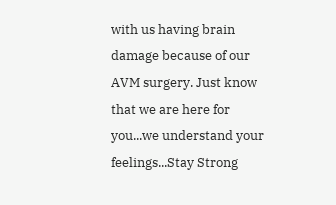with us having brain damage because of our AVM surgery. Just know that we are here for you...we understand your feelings...Stay Strong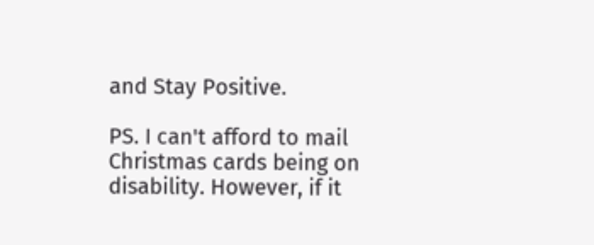and Stay Positive.

PS. I can't afford to mail Christmas cards being on disability. However, if it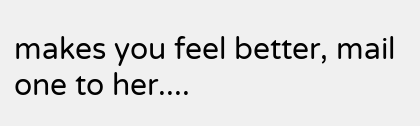makes you feel better, mail one to her....